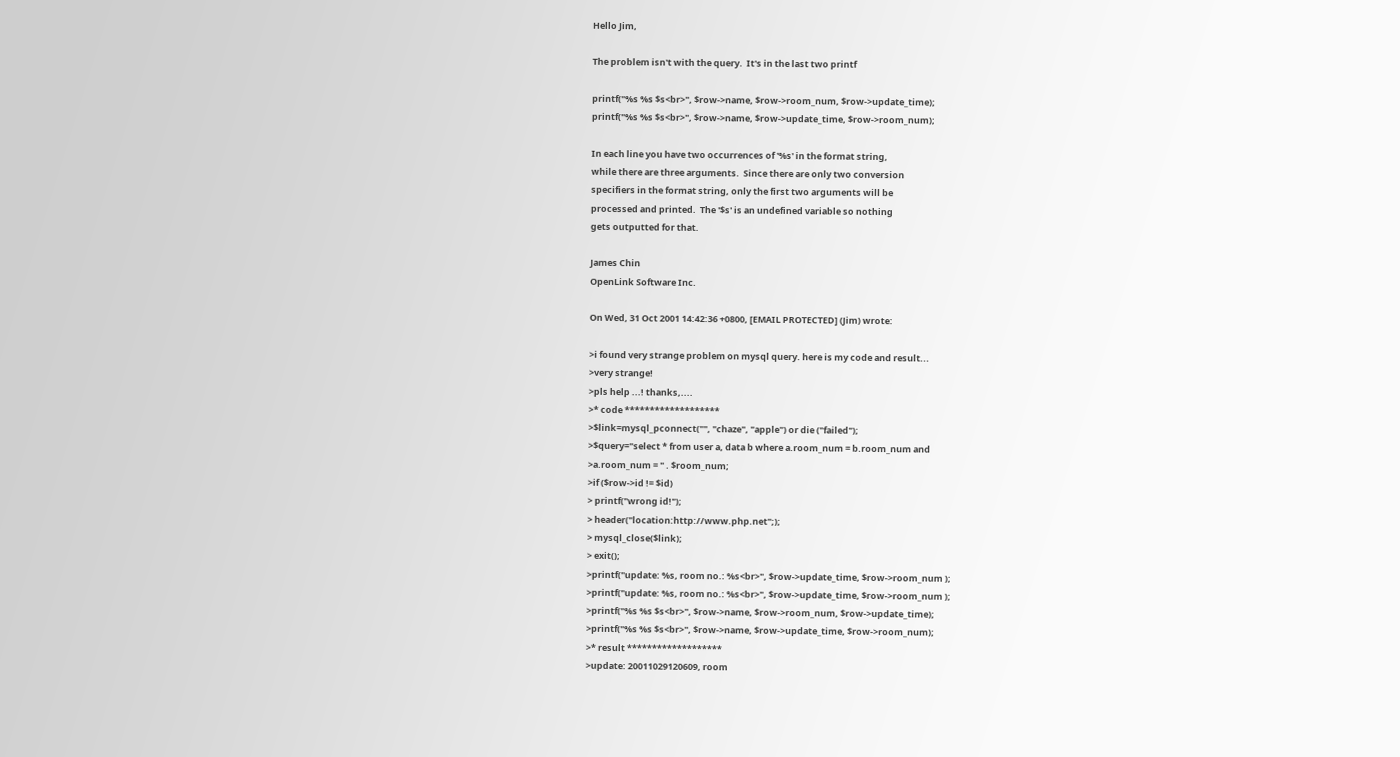Hello Jim,

The problem isn't with the query.  It's in the last two printf

printf("%s %s $s<br>", $row->name, $row->room_num, $row->update_time);
printf("%s %s $s<br>", $row->name, $row->update_time, $row->room_num);

In each line you have two occurrences of '%s' in the format string,
while there are three arguments.  Since there are only two conversion
specifiers in the format string, only the first two arguments will be
processed and printed.  The '$s' is an undefined variable so nothing
gets outputted for that.

James Chin
OpenLink Software Inc.

On Wed, 31 Oct 2001 14:42:36 +0800, [EMAIL PROTECTED] (Jim) wrote:

>i found very strange problem on mysql query. here is my code and result...
>very strange!
>pls help ...! thanks,....
>* code *******************
>$link=mysql_pconnect("", "chaze", "apple") or die ("failed");
>$query="select * from user a, data b where a.room_num = b.room_num and
>a.room_num = " . $room_num;
>if ($row->id != $id)
> printf("wrong id!");
> header("location:http://www.php.net";);
> mysql_close($link);
> exit();
>printf("update: %s, room no.: %s<br>", $row->update_time, $row->room_num );
>printf("update: %s, room no.: %s<br>", $row->update_time, $row->room_num );
>printf("%s %s $s<br>", $row->name, $row->room_num, $row->update_time);
>printf("%s %s $s<br>", $row->name, $row->update_time, $row->room_num);
>* result *******************
>update: 20011029120609, room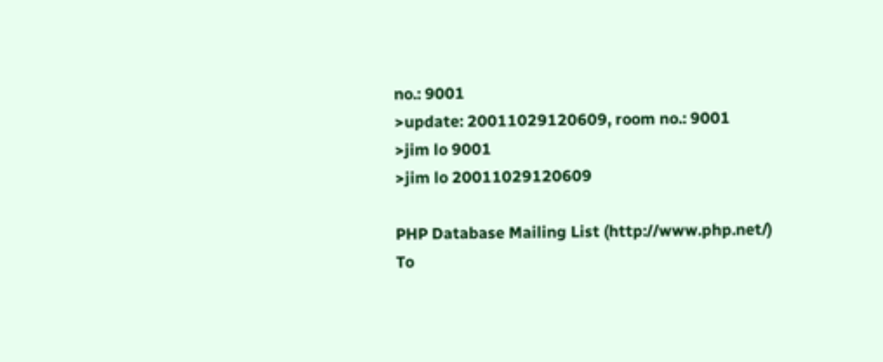no.: 9001
>update: 20011029120609, room no.: 9001
>jim lo 9001
>jim lo 20011029120609

PHP Database Mailing List (http://www.php.net/)
To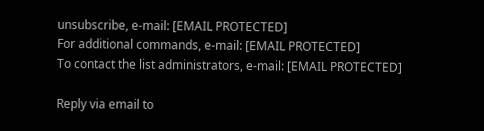unsubscribe, e-mail: [EMAIL PROTECTED]
For additional commands, e-mail: [EMAIL PROTECTED]
To contact the list administrators, e-mail: [EMAIL PROTECTED]

Reply via email to